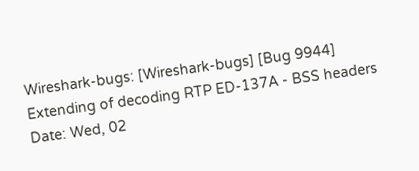Wireshark-bugs: [Wireshark-bugs] [Bug 9944] Extending of decoding RTP ED-137A - BSS headers
Date: Wed, 02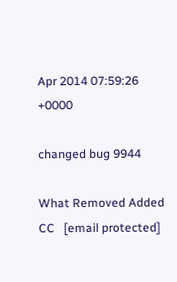Apr 2014 07:59:26 +0000

changed bug 9944

What Removed Added
CC   [email protected]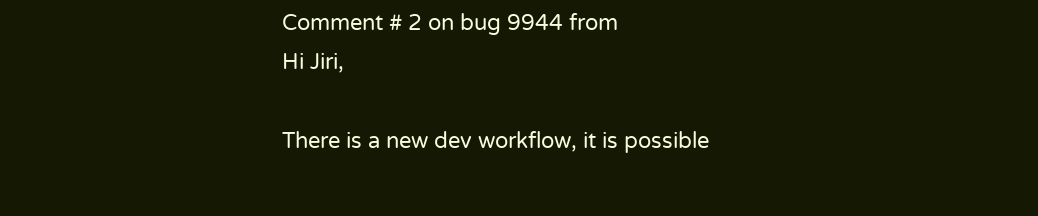Comment # 2 on bug 9944 from
Hi Jiri,

There is a new dev workflow, it is possible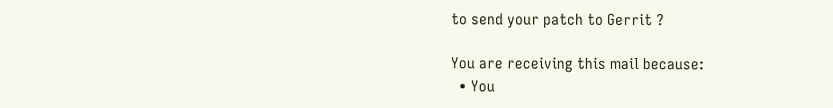to send your patch to Gerrit ?

You are receiving this mail because:
  • You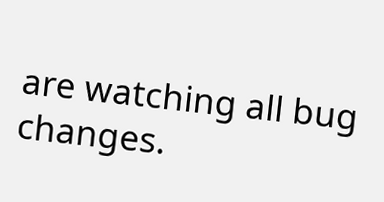are watching all bug changes.